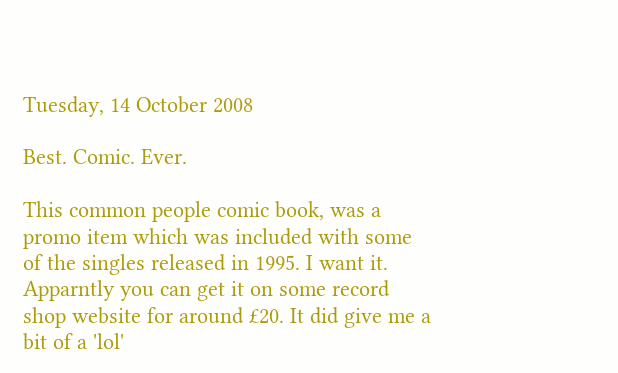Tuesday, 14 October 2008

Best. Comic. Ever.

This common people comic book, was a promo item which was included with some of the singles released in 1995. I want it. Apparntly you can get it on some record shop website for around £20. It did give me a bit of a 'lol'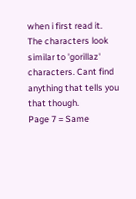when i first read it. The characters look similar to 'gorillaz' characters. Cant find anything that tells you that though.
Page 7 = Same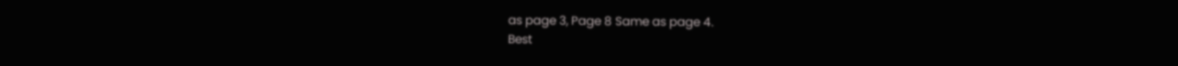as page 3, Page 8 Same as page 4.
Best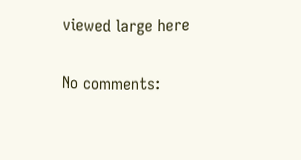viewed large here

No comments: